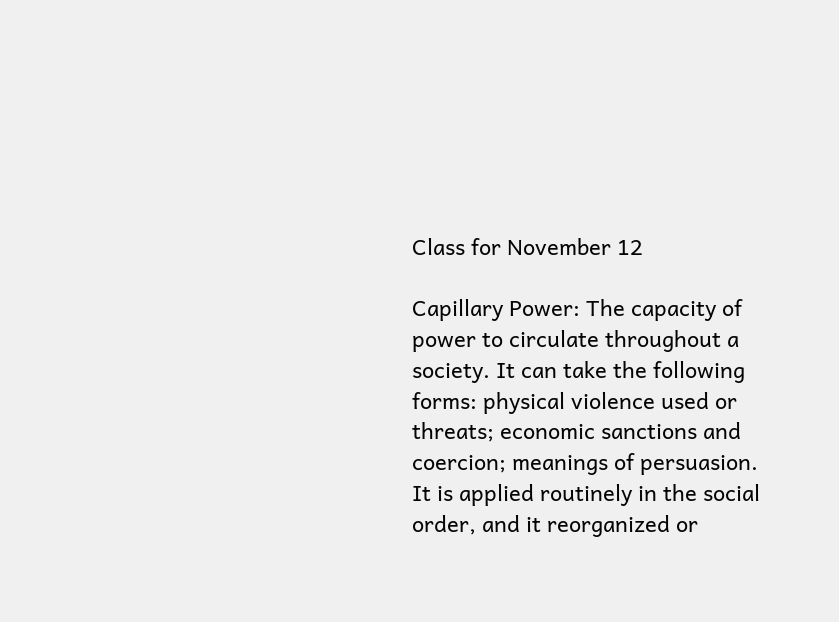Class for November 12

Capillary Power: The capacity of power to circulate throughout a society. It can take the following forms: physical violence used or threats; economic sanctions and coercion; meanings of persuasion. It is applied routinely in the social order, and it reorganized or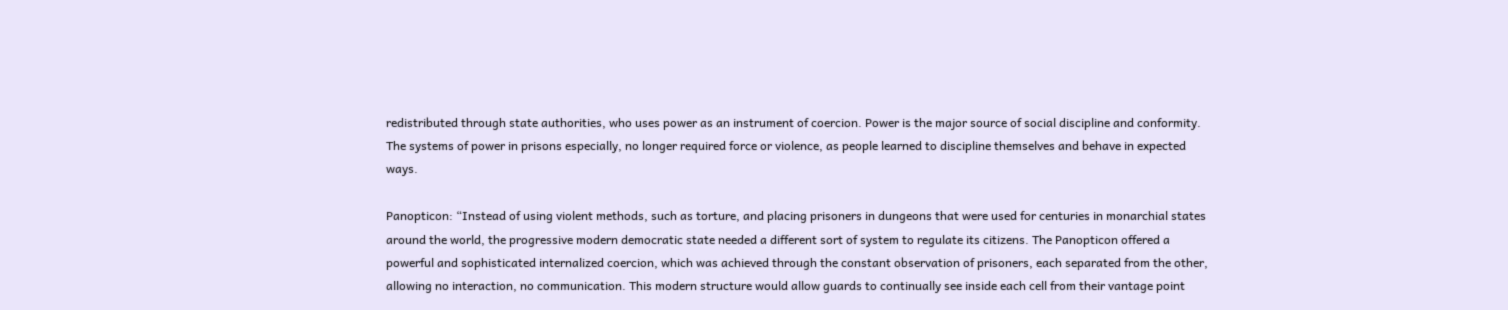redistributed through state authorities, who uses power as an instrument of coercion. Power is the major source of social discipline and conformity. The systems of power in prisons especially, no longer required force or violence, as people learned to discipline themselves and behave in expected ways.

Panopticon: “Instead of using violent methods, such as torture, and placing prisoners in dungeons that were used for centuries in monarchial states around the world, the progressive modern democratic state needed a different sort of system to regulate its citizens. The Panopticon offered a powerful and sophisticated internalized coercion, which was achieved through the constant observation of prisoners, each separated from the other, allowing no interaction, no communication. This modern structure would allow guards to continually see inside each cell from their vantage point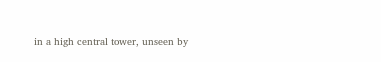in a high central tower, unseen by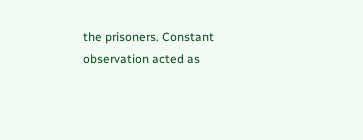the prisoners. Constant observation acted as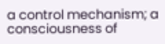a control mechanism; a consciousness of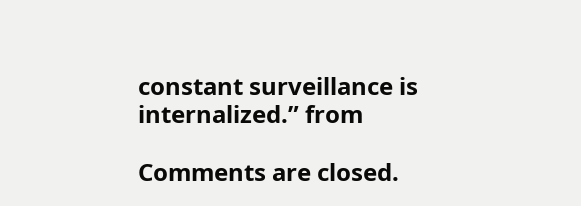constant surveillance is internalized.” from

Comments are closed.